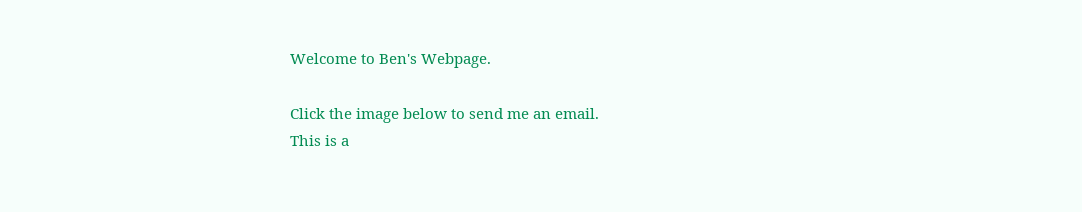Welcome to Ben's Webpage.

Click the image below to send me an email.
This is a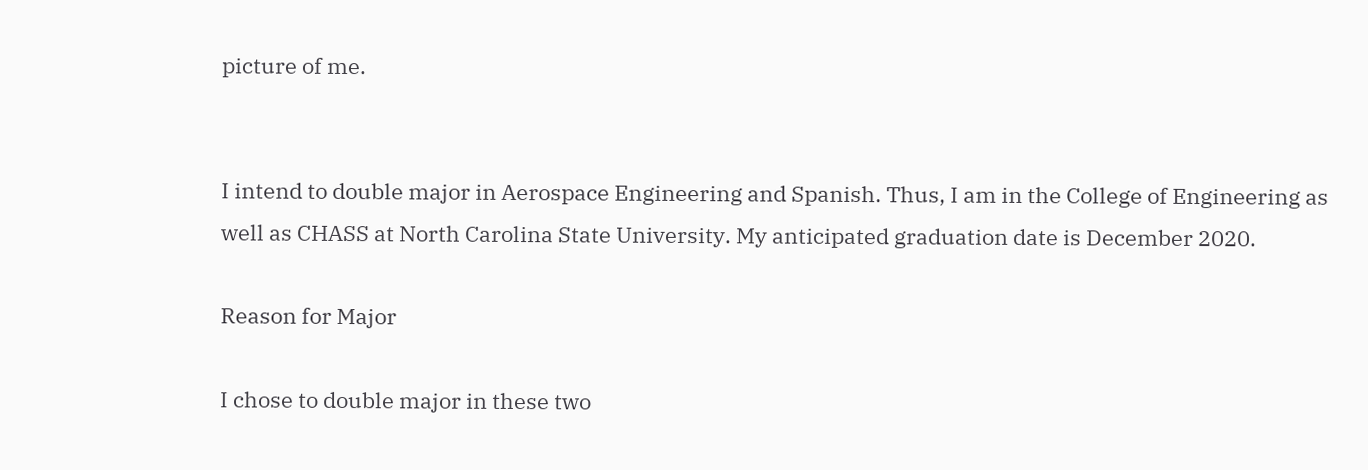picture of me.


I intend to double major in Aerospace Engineering and Spanish. Thus, I am in the College of Engineering as well as CHASS at North Carolina State University. My anticipated graduation date is December 2020.

Reason for Major

I chose to double major in these two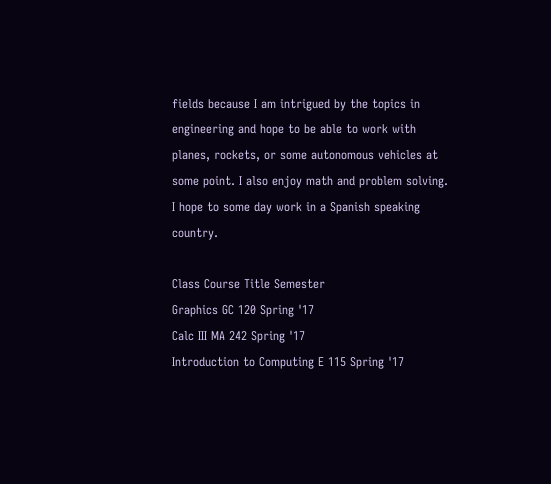fields because I am intrigued by the topics in engineering and hope to be able to work with planes, rockets, or some autonomous vehicles at some point. I also enjoy math and problem solving. I hope to some day work in a Spanish speaking country.

Class Course Title Semester
Graphics GC 120 Spring '17
Calc III MA 242 Spring '17
Introduction to Computing E 115 Spring '17